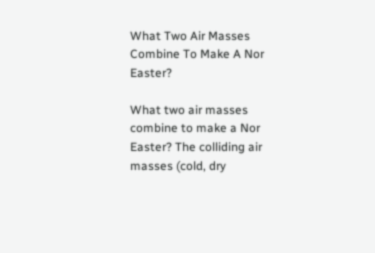What Two Air Masses Combine To Make A Nor Easter?

What two air masses combine to make a Nor Easter? The colliding air masses (cold, dry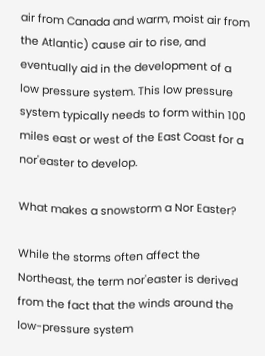air from Canada and warm, moist air from the Atlantic) cause air to rise, and eventually aid in the development of a low pressure system. This low pressure system typically needs to form within 100 miles east or west of the East Coast for a nor'easter to develop.

What makes a snowstorm a Nor Easter?

While the storms often affect the Northeast, the term nor'easter is derived from the fact that the winds around the low-pressure system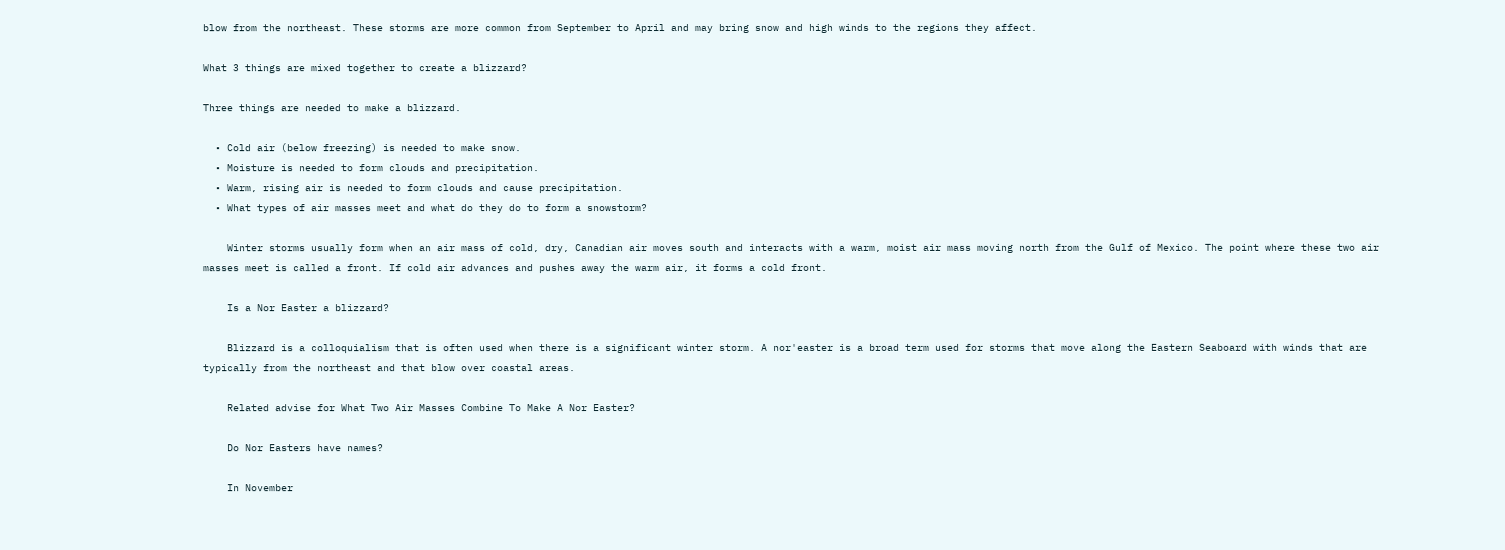blow from the northeast. These storms are more common from September to April and may bring snow and high winds to the regions they affect.

What 3 things are mixed together to create a blizzard?

Three things are needed to make a blizzard.

  • Cold air (below freezing) is needed to make snow.
  • Moisture is needed to form clouds and precipitation.
  • Warm, rising air is needed to form clouds and cause precipitation.
  • What types of air masses meet and what do they do to form a snowstorm?

    Winter storms usually form when an air mass of cold, dry, Canadian air moves south and interacts with a warm, moist air mass moving north from the Gulf of Mexico. The point where these two air masses meet is called a front. If cold air advances and pushes away the warm air, it forms a cold front.

    Is a Nor Easter a blizzard?

    Blizzard is a colloquialism that is often used when there is a significant winter storm. A nor'easter is a broad term used for storms that move along the Eastern Seaboard with winds that are typically from the northeast and that blow over coastal areas.

    Related advise for What Two Air Masses Combine To Make A Nor Easter?

    Do Nor Easters have names?

    In November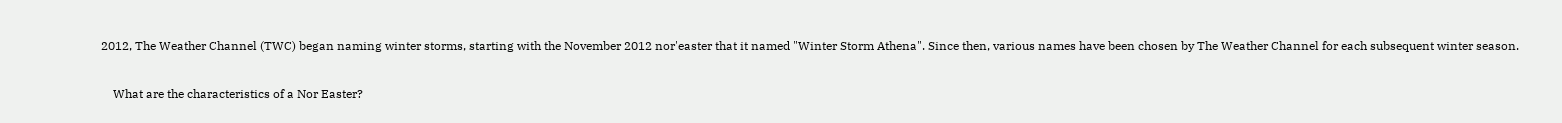2012, The Weather Channel (TWC) began naming winter storms, starting with the November 2012 nor'easter that it named "Winter Storm Athena". Since then, various names have been chosen by The Weather Channel for each subsequent winter season.

    What are the characteristics of a Nor Easter?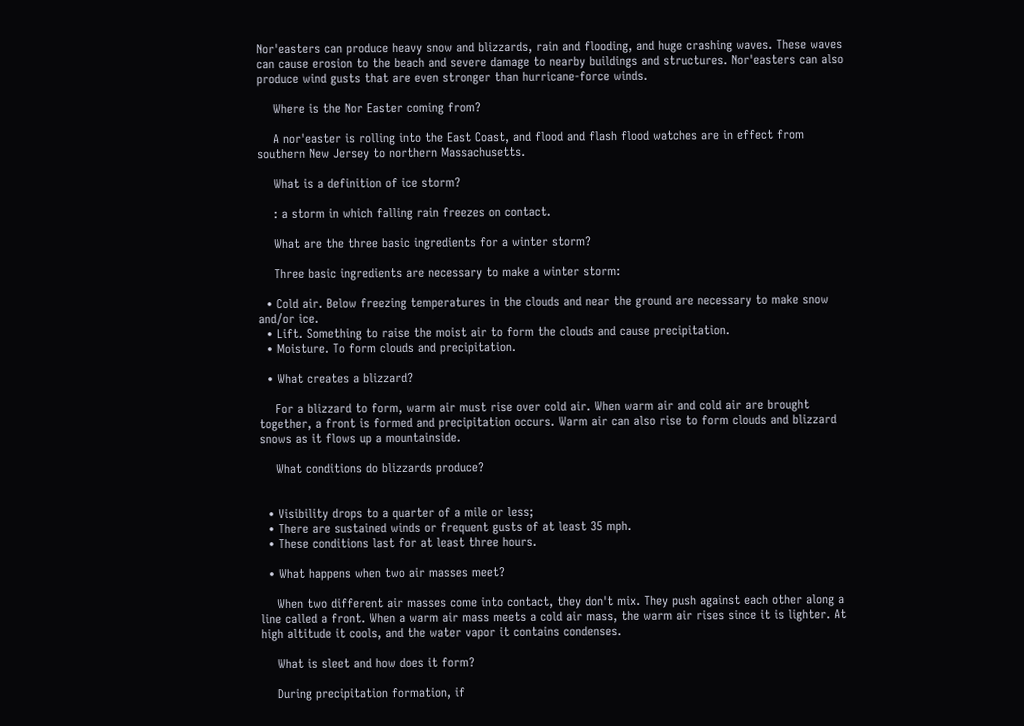Nor'easters can produce heavy snow and blizzards, rain and flooding, and huge crashing waves. These waves can cause erosion to the beach and severe damage to nearby buildings and structures. Nor'easters can also produce wind gusts that are even stronger than hurricane-force winds.

    Where is the Nor Easter coming from?

    A nor'easter is rolling into the East Coast, and flood and flash flood watches are in effect from southern New Jersey to northern Massachusetts.

    What is a definition of ice storm?

    : a storm in which falling rain freezes on contact.

    What are the three basic ingredients for a winter storm?

    Three basic ingredients are necessary to make a winter storm:

  • Cold air. Below freezing temperatures in the clouds and near the ground are necessary to make snow and/or ice.
  • Lift. Something to raise the moist air to form the clouds and cause precipitation.
  • Moisture. To form clouds and precipitation.

  • What creates a blizzard?

    For a blizzard to form, warm air must rise over cold air. When warm air and cold air are brought together, a front is formed and precipitation occurs. Warm air can also rise to form clouds and blizzard snows as it flows up a mountainside.

    What conditions do blizzards produce?


  • Visibility drops to a quarter of a mile or less;
  • There are sustained winds or frequent gusts of at least 35 mph.
  • These conditions last for at least three hours.

  • What happens when two air masses meet?

    When two different air masses come into contact, they don't mix. They push against each other along a line called a front. When a warm air mass meets a cold air mass, the warm air rises since it is lighter. At high altitude it cools, and the water vapor it contains condenses.

    What is sleet and how does it form?

    During precipitation formation, if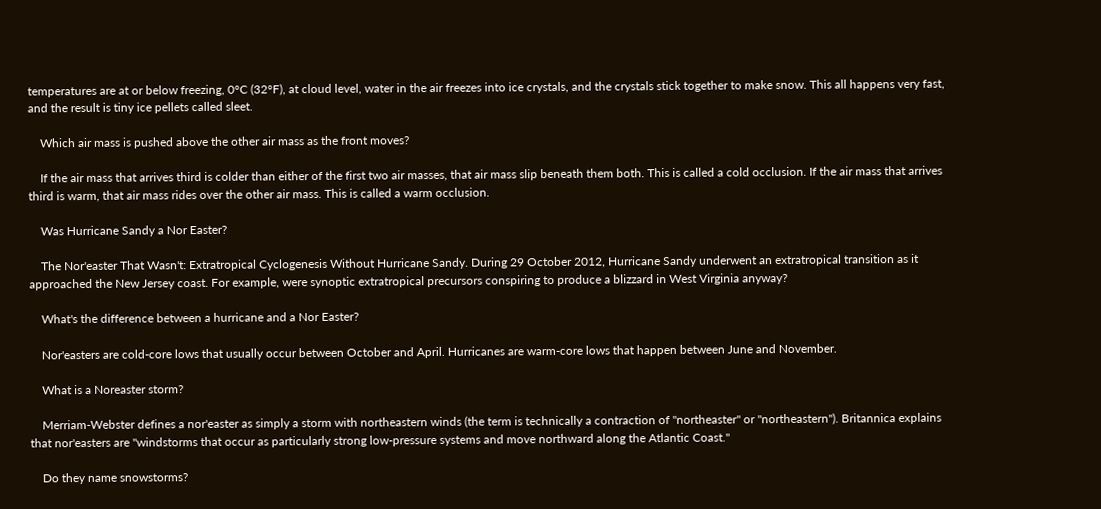temperatures are at or below freezing, 0°C (32°F), at cloud level, water in the air freezes into ice crystals, and the crystals stick together to make snow. This all happens very fast, and the result is tiny ice pellets called sleet.

    Which air mass is pushed above the other air mass as the front moves?

    If the air mass that arrives third is colder than either of the first two air masses, that air mass slip beneath them both. This is called a cold occlusion. If the air mass that arrives third is warm, that air mass rides over the other air mass. This is called a warm occlusion.

    Was Hurricane Sandy a Nor Easter?

    The Nor'easter That Wasn't: Extratropical Cyclogenesis Without Hurricane Sandy. During 29 October 2012, Hurricane Sandy underwent an extratropical transition as it approached the New Jersey coast. For example, were synoptic extratropical precursors conspiring to produce a blizzard in West Virginia anyway?

    What's the difference between a hurricane and a Nor Easter?

    Nor'easters are cold-core lows that usually occur between October and April. Hurricanes are warm-core lows that happen between June and November.

    What is a Noreaster storm?

    Merriam-Webster defines a nor'easter as simply a storm with northeastern winds (the term is technically a contraction of "northeaster" or "northeastern"). Britannica explains that nor'easters are "windstorms that occur as particularly strong low-pressure systems and move northward along the Atlantic Coast."

    Do they name snowstorms?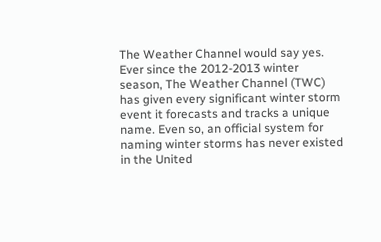The Weather Channel would say yes. Ever since the 2012-2013 winter season, The Weather Channel (TWC) has given every significant winter storm event it forecasts and tracks a unique name. Even so, an official system for naming winter storms has never existed in the United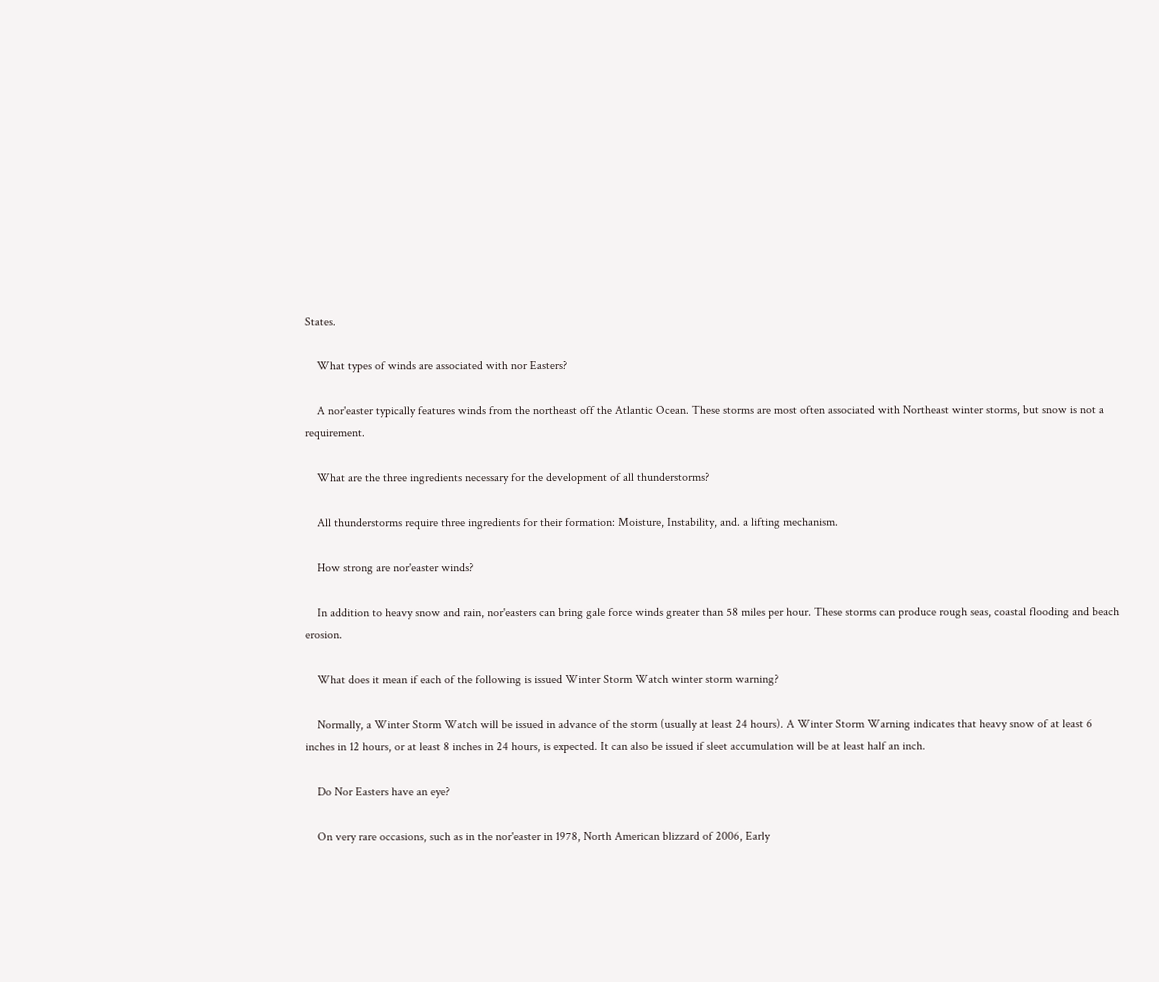States.

    What types of winds are associated with nor Easters?

    A nor'easter typically features winds from the northeast off the Atlantic Ocean. These storms are most often associated with Northeast winter storms, but snow is not a requirement.

    What are the three ingredients necessary for the development of all thunderstorms?

    All thunderstorms require three ingredients for their formation: Moisture, Instability, and. a lifting mechanism.

    How strong are nor'easter winds?

    In addition to heavy snow and rain, nor'easters can bring gale force winds greater than 58 miles per hour. These storms can produce rough seas, coastal flooding and beach erosion.

    What does it mean if each of the following is issued Winter Storm Watch winter storm warning?

    Normally, a Winter Storm Watch will be issued in advance of the storm (usually at least 24 hours). A Winter Storm Warning indicates that heavy snow of at least 6 inches in 12 hours, or at least 8 inches in 24 hours, is expected. It can also be issued if sleet accumulation will be at least half an inch.

    Do Nor Easters have an eye?

    On very rare occasions, such as in the nor'easter in 1978, North American blizzard of 2006, Early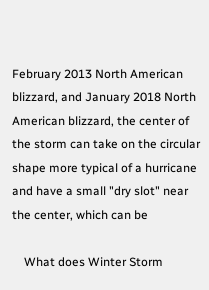February 2013 North American blizzard, and January 2018 North American blizzard, the center of the storm can take on the circular shape more typical of a hurricane and have a small "dry slot" near the center, which can be

    What does Winter Storm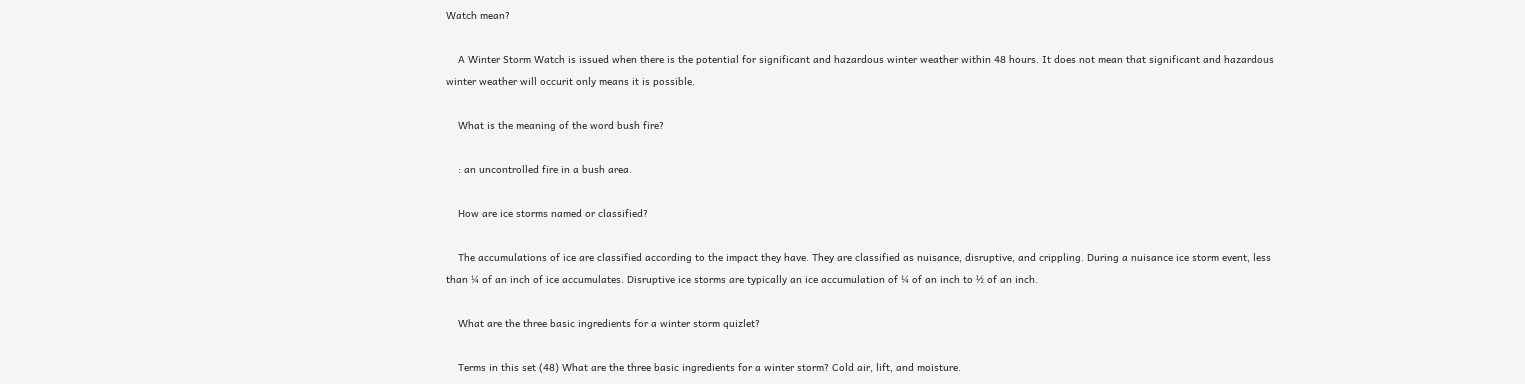Watch mean?

    A Winter Storm Watch is issued when there is the potential for significant and hazardous winter weather within 48 hours. It does not mean that significant and hazardous winter weather will occurit only means it is possible.

    What is the meaning of the word bush fire?

    : an uncontrolled fire in a bush area.

    How are ice storms named or classified?

    The accumulations of ice are classified according to the impact they have. They are classified as nuisance, disruptive, and crippling. During a nuisance ice storm event, less than ¼ of an inch of ice accumulates. Disruptive ice storms are typically an ice accumulation of ¼ of an inch to ½ of an inch.

    What are the three basic ingredients for a winter storm quizlet?

    Terms in this set (48) What are the three basic ingredients for a winter storm? Cold air, lift, and moisture.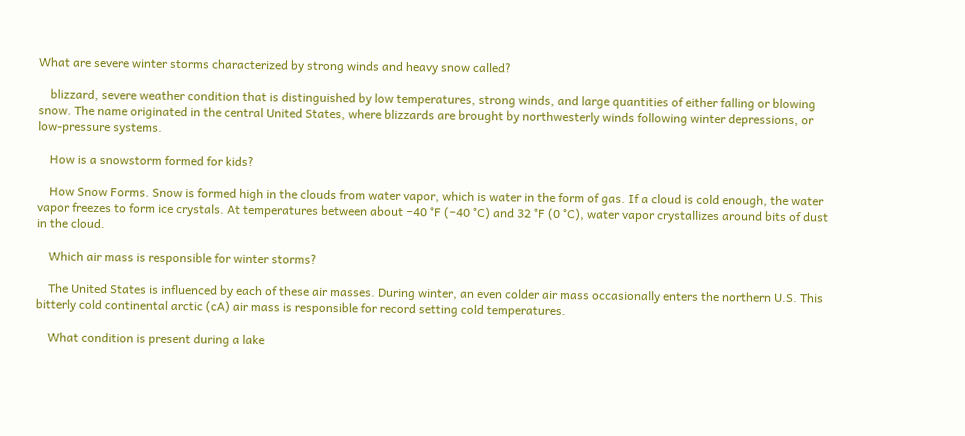What are severe winter storms characterized by strong winds and heavy snow called?

    blizzard, severe weather condition that is distinguished by low temperatures, strong winds, and large quantities of either falling or blowing snow. The name originated in the central United States, where blizzards are brought by northwesterly winds following winter depressions, or low-pressure systems.

    How is a snowstorm formed for kids?

    How Snow Forms. Snow is formed high in the clouds from water vapor, which is water in the form of gas. If a cloud is cold enough, the water vapor freezes to form ice crystals. At temperatures between about −40 °F (−40 °C) and 32 °F (0 °C), water vapor crystallizes around bits of dust in the cloud.

    Which air mass is responsible for winter storms?

    The United States is influenced by each of these air masses. During winter, an even colder air mass occasionally enters the northern U.S. This bitterly cold continental arctic (cA) air mass is responsible for record setting cold temperatures.

    What condition is present during a lake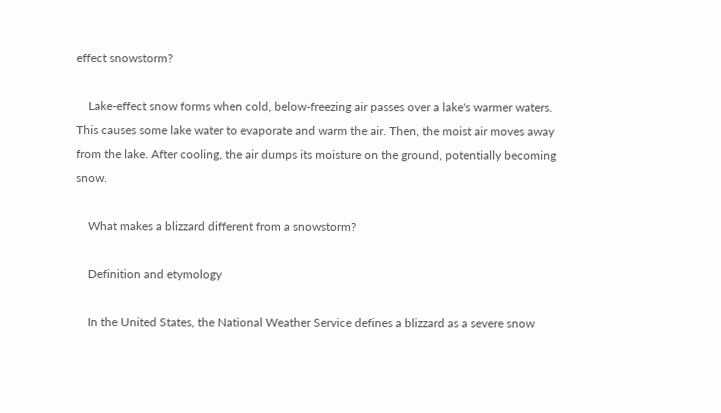effect snowstorm?

    Lake-effect snow forms when cold, below-freezing air passes over a lake's warmer waters. This causes some lake water to evaporate and warm the air. Then, the moist air moves away from the lake. After cooling, the air dumps its moisture on the ground, potentially becoming snow.

    What makes a blizzard different from a snowstorm?

    Definition and etymology

    In the United States, the National Weather Service defines a blizzard as a severe snow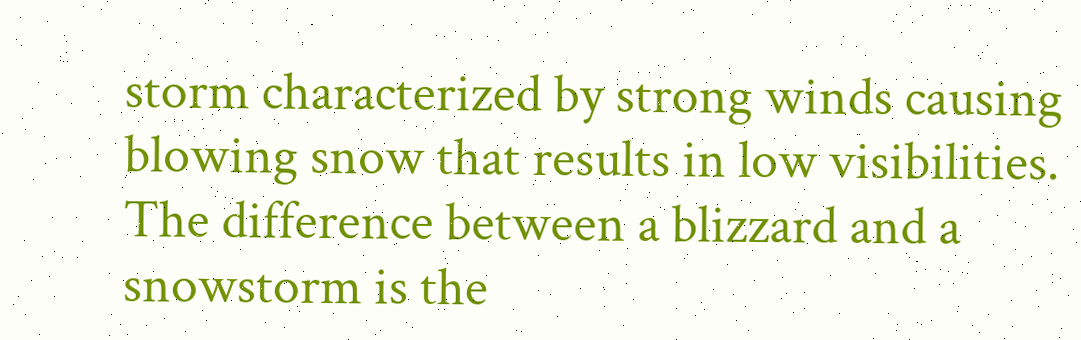storm characterized by strong winds causing blowing snow that results in low visibilities. The difference between a blizzard and a snowstorm is the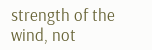strength of the wind, not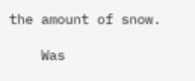the amount of snow.

    Was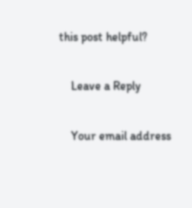this post helpful?

    Leave a Reply

    Your email address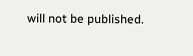will not be published.